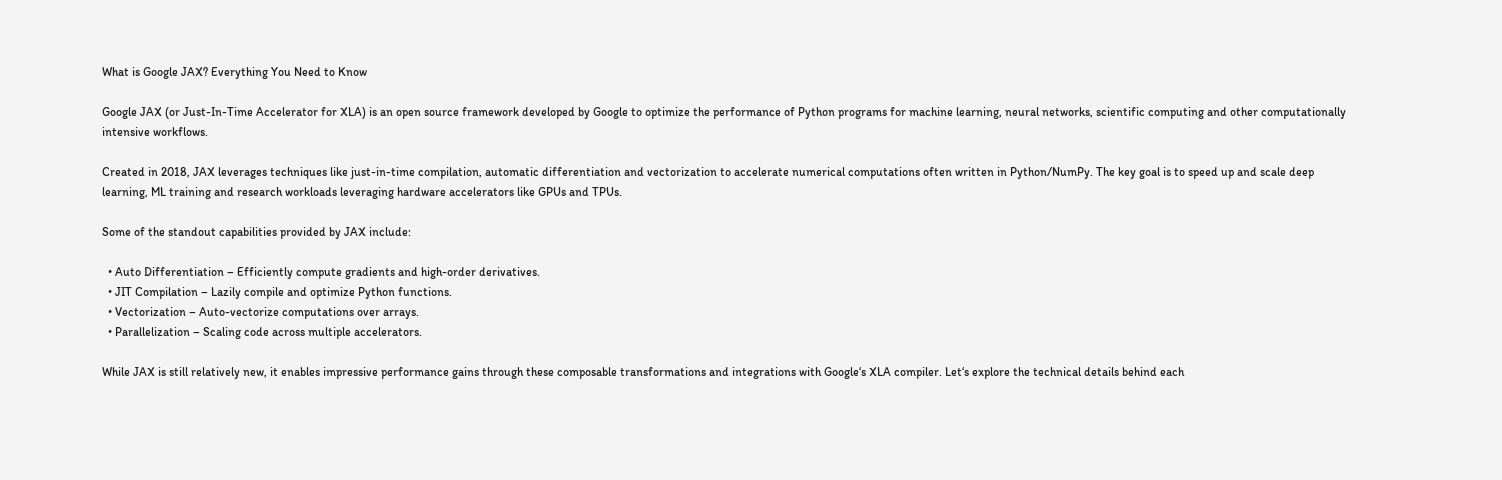What is Google JAX? Everything You Need to Know

Google JAX (or Just-In-Time Accelerator for XLA) is an open source framework developed by Google to optimize the performance of Python programs for machine learning, neural networks, scientific computing and other computationally intensive workflows.

Created in 2018, JAX leverages techniques like just-in-time compilation, automatic differentiation and vectorization to accelerate numerical computations often written in Python/NumPy. The key goal is to speed up and scale deep learning, ML training and research workloads leveraging hardware accelerators like GPUs and TPUs.

Some of the standout capabilities provided by JAX include:

  • Auto Differentiation – Efficiently compute gradients and high-order derivatives.
  • JIT Compilation – Lazily compile and optimize Python functions.
  • Vectorization – Auto-vectorize computations over arrays.
  • Parallelization – Scaling code across multiple accelerators.

While JAX is still relatively new, it enables impressive performance gains through these composable transformations and integrations with Google‘s XLA compiler. Let‘s explore the technical details behind each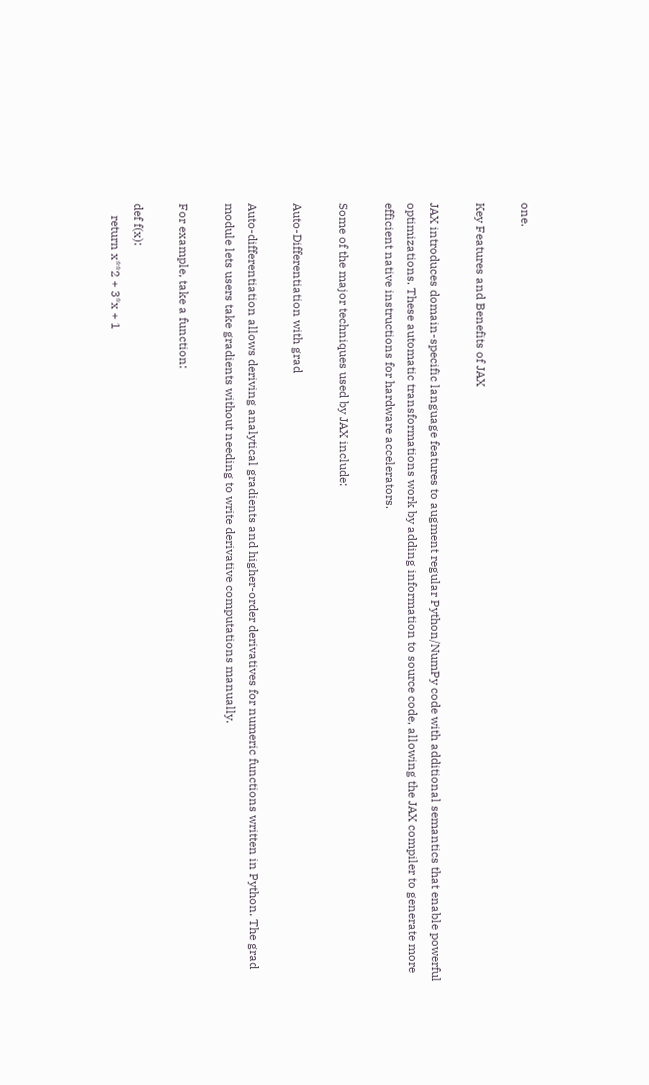one.

Key Features and Benefits of JAX

JAX introduces domain-specific language features to augment regular Python/NumPy code with additional semantics that enable powerful optimizations. These automatic transformations work by adding information to source code, allowing the JAX compiler to generate more efficient native instructions for hardware accelerators.

Some of the major techniques used by JAX include:

Auto-Differentiation with grad

Auto-differentiation allows deriving analytical gradients and higher-order derivatives for numeric functions written in Python. The grad module lets users take gradients without needing to write derivative computations manually.

For example, take a function:

def f(x):
    return x**2 + 3*x + 1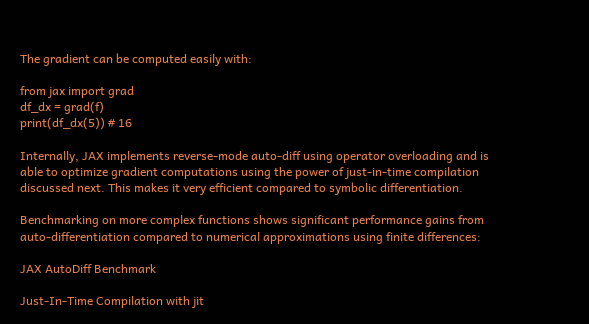The gradient can be computed easily with:

from jax import grad
df_dx = grad(f)
print(df_dx(5)) # 16

Internally, JAX implements reverse-mode auto-diff using operator overloading and is able to optimize gradient computations using the power of just-in-time compilation discussed next. This makes it very efficient compared to symbolic differentiation.

Benchmarking on more complex functions shows significant performance gains from auto-differentiation compared to numerical approximations using finite differences:

JAX AutoDiff Benchmark

Just-In-Time Compilation with jit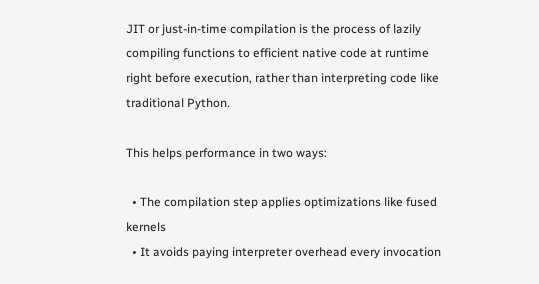JIT or just-in-time compilation is the process of lazily compiling functions to efficient native code at runtime right before execution, rather than interpreting code like traditional Python.

This helps performance in two ways:

  • The compilation step applies optimizations like fused kernels
  • It avoids paying interpreter overhead every invocation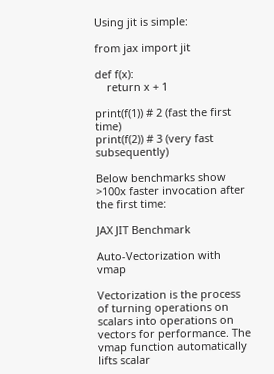Using jit is simple:

from jax import jit

def f(x):
    return x + 1

print(f(1)) # 2 (fast the first time)
print(f(2)) # 3 (very fast subsequently)

Below benchmarks show >100x faster invocation after the first time:

JAX JIT Benchmark

Auto-Vectorization with vmap

Vectorization is the process of turning operations on scalars into operations on vectors for performance. The vmap function automatically lifts scalar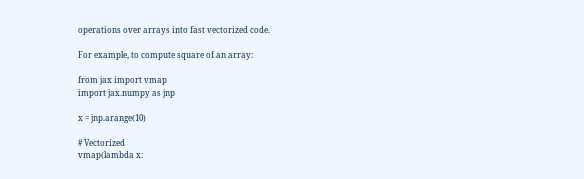operations over arrays into fast vectorized code.

For example, to compute square of an array:

from jax import vmap
import jax.numpy as jnp

x = jnp.arange(10)

# Vectorized
vmap(lambda x: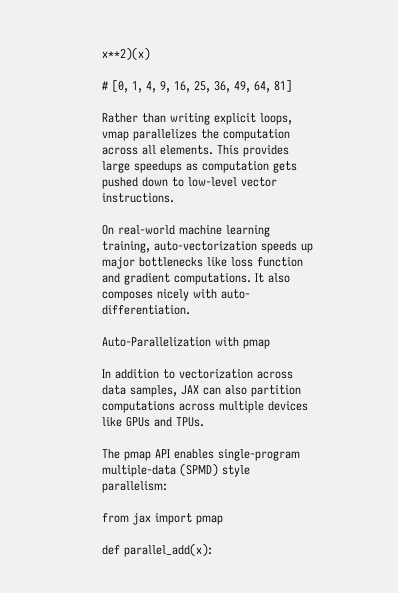x**2)(x)

# [0, 1, 4, 9, 16, 25, 36, 49, 64, 81]

Rather than writing explicit loops, vmap parallelizes the computation across all elements. This provides large speedups as computation gets pushed down to low-level vector instructions.

On real-world machine learning training, auto-vectorization speeds up major bottlenecks like loss function and gradient computations. It also composes nicely with auto-differentiation.

Auto-Parallelization with pmap

In addition to vectorization across data samples, JAX can also partition computations across multiple devices like GPUs and TPUs.

The pmap API enables single-program multiple-data (SPMD) style parallelism:

from jax import pmap

def parallel_add(x):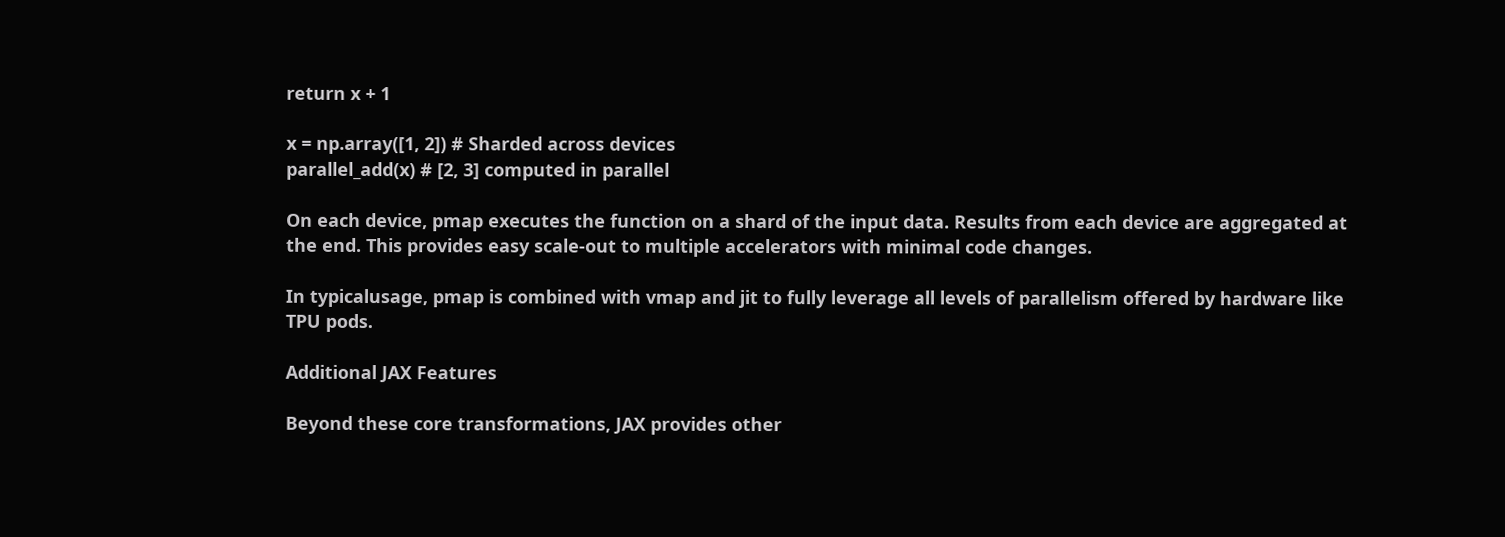return x + 1

x = np.array([1, 2]) # Sharded across devices
parallel_add(x) # [2, 3] computed in parallel

On each device, pmap executes the function on a shard of the input data. Results from each device are aggregated at the end. This provides easy scale-out to multiple accelerators with minimal code changes.

In typicalusage, pmap is combined with vmap and jit to fully leverage all levels of parallelism offered by hardware like TPU pods.

Additional JAX Features

Beyond these core transformations, JAX provides other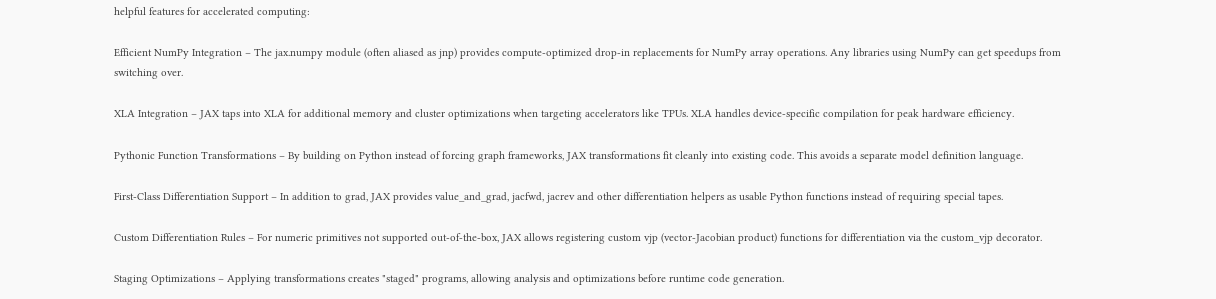helpful features for accelerated computing:

Efficient NumPy Integration – The jax.numpy module (often aliased as jnp) provides compute-optimized drop-in replacements for NumPy array operations. Any libraries using NumPy can get speedups from switching over.

XLA Integration – JAX taps into XLA for additional memory and cluster optimizations when targeting accelerators like TPUs. XLA handles device-specific compilation for peak hardware efficiency.

Pythonic Function Transformations – By building on Python instead of forcing graph frameworks, JAX transformations fit cleanly into existing code. This avoids a separate model definition language.

First-Class Differentiation Support – In addition to grad, JAX provides value_and_grad, jacfwd, jacrev and other differentiation helpers as usable Python functions instead of requiring special tapes.

Custom Differentiation Rules – For numeric primitives not supported out-of-the-box, JAX allows registering custom vjp (vector-Jacobian product) functions for differentiation via the custom_vjp decorator.

Staging Optimizations – Applying transformations creates "staged" programs, allowing analysis and optimizations before runtime code generation.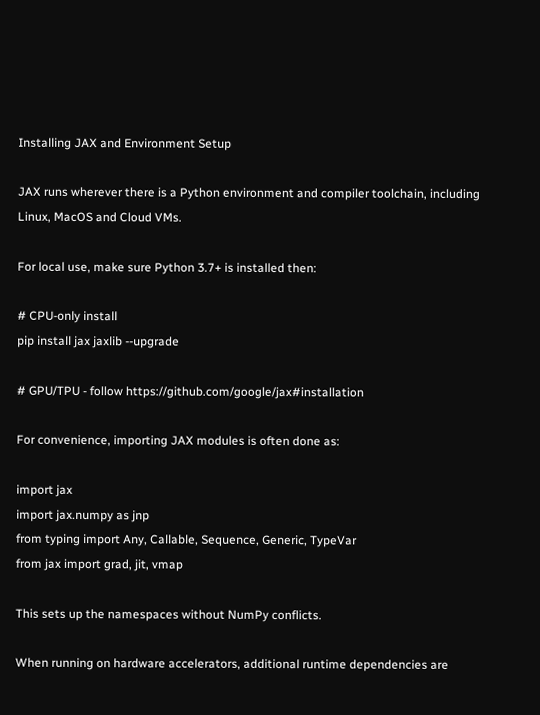Installing JAX and Environment Setup

JAX runs wherever there is a Python environment and compiler toolchain, including Linux, MacOS and Cloud VMs.

For local use, make sure Python 3.7+ is installed then:

# CPU-only install
pip install jax jaxlib --upgrade

# GPU/TPU - follow https://github.com/google/jax#installation

For convenience, importing JAX modules is often done as:

import jax
import jax.numpy as jnp
from typing import Any, Callable, Sequence, Generic, TypeVar
from jax import grad, jit, vmap

This sets up the namespaces without NumPy conflicts.

When running on hardware accelerators, additional runtime dependencies are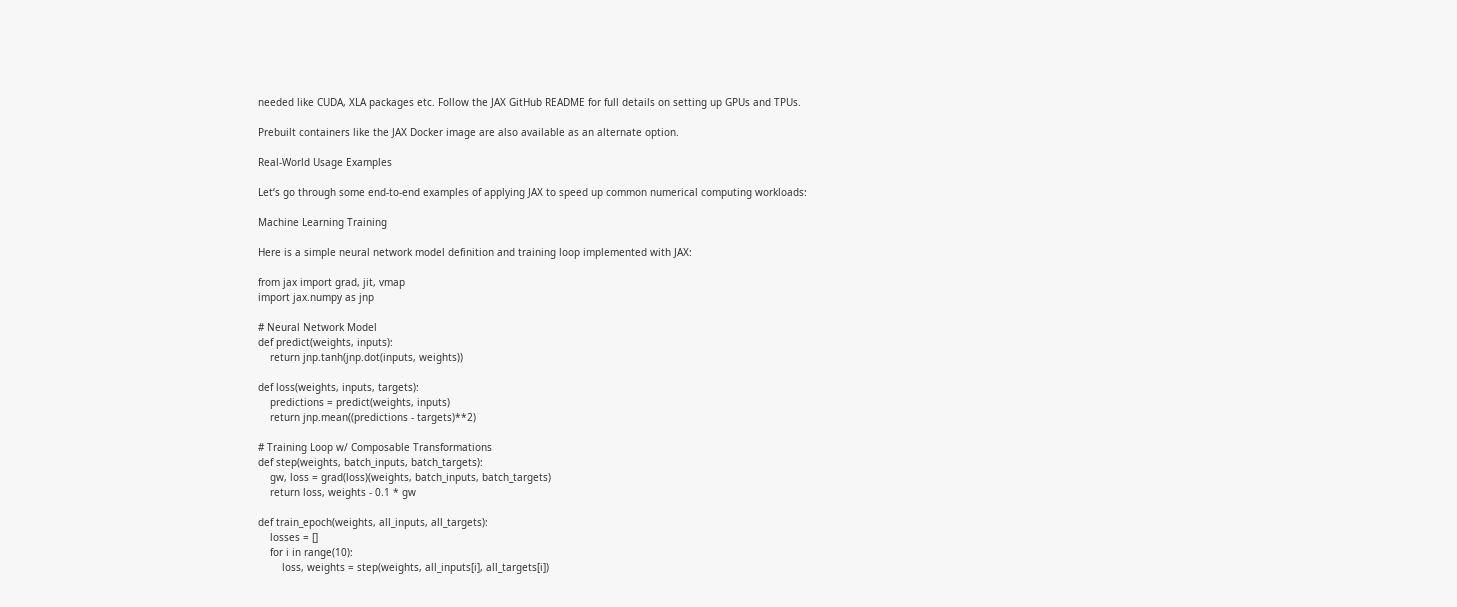needed like CUDA, XLA packages etc. Follow the JAX GitHub README for full details on setting up GPUs and TPUs.

Prebuilt containers like the JAX Docker image are also available as an alternate option.

Real-World Usage Examples

Let‘s go through some end-to-end examples of applying JAX to speed up common numerical computing workloads:

Machine Learning Training

Here is a simple neural network model definition and training loop implemented with JAX:

from jax import grad, jit, vmap
import jax.numpy as jnp

# Neural Network Model
def predict(weights, inputs):
    return jnp.tanh(jnp.dot(inputs, weights))

def loss(weights, inputs, targets):
    predictions = predict(weights, inputs)
    return jnp.mean((predictions - targets)**2)

# Training Loop w/ Composable Transformations
def step(weights, batch_inputs, batch_targets):
    gw, loss = grad(loss)(weights, batch_inputs, batch_targets)
    return loss, weights - 0.1 * gw

def train_epoch(weights, all_inputs, all_targets):
    losses = []
    for i in range(10):
        loss, weights = step(weights, all_inputs[i], all_targets[i])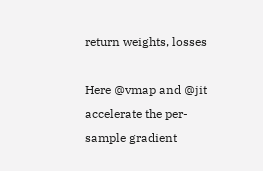return weights, losses

Here @vmap and @jit accelerate the per-sample gradient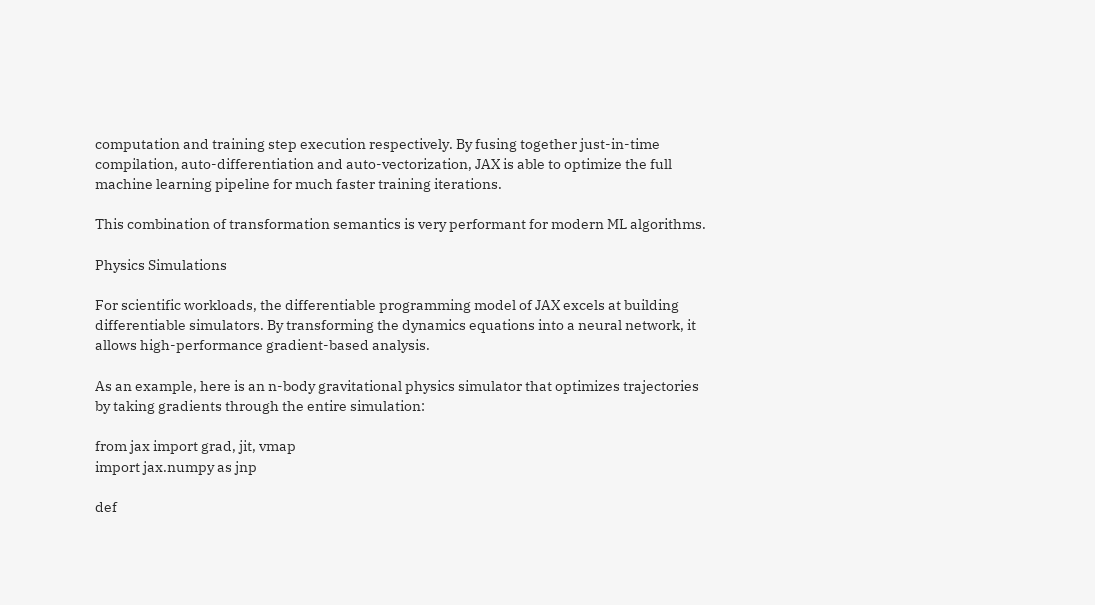computation and training step execution respectively. By fusing together just-in-time compilation, auto-differentiation and auto-vectorization, JAX is able to optimize the full machine learning pipeline for much faster training iterations.

This combination of transformation semantics is very performant for modern ML algorithms.

Physics Simulations

For scientific workloads, the differentiable programming model of JAX excels at building differentiable simulators. By transforming the dynamics equations into a neural network, it allows high-performance gradient-based analysis.

As an example, here is an n-body gravitational physics simulator that optimizes trajectories by taking gradients through the entire simulation:

from jax import grad, jit, vmap
import jax.numpy as jnp

def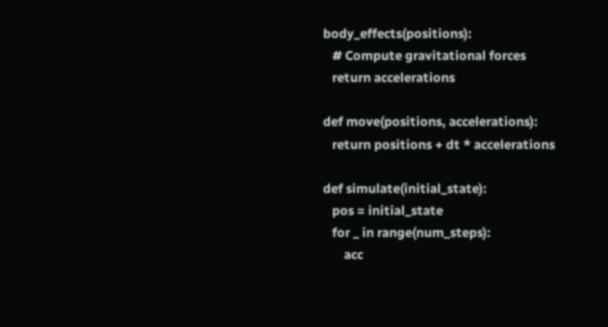body_effects(positions):
   # Compute gravitational forces
   return accelerations

def move(positions, accelerations):
   return positions + dt * accelerations

def simulate(initial_state):
   pos = initial_state
   for _ in range(num_steps):
       acc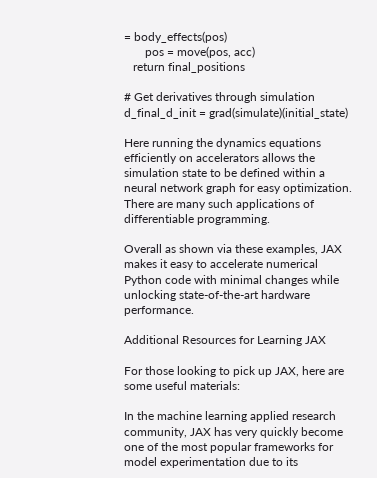= body_effects(pos)
       pos = move(pos, acc)
   return final_positions

# Get derivatives through simulation
d_final_d_init = grad(simulate)(initial_state)

Here running the dynamics equations efficiently on accelerators allows the simulation state to be defined within a neural network graph for easy optimization. There are many such applications of differentiable programming.

Overall as shown via these examples, JAX makes it easy to accelerate numerical Python code with minimal changes while unlocking state-of-the-art hardware performance.

Additional Resources for Learning JAX

For those looking to pick up JAX, here are some useful materials:

In the machine learning applied research community, JAX has very quickly become one of the most popular frameworks for model experimentation due to its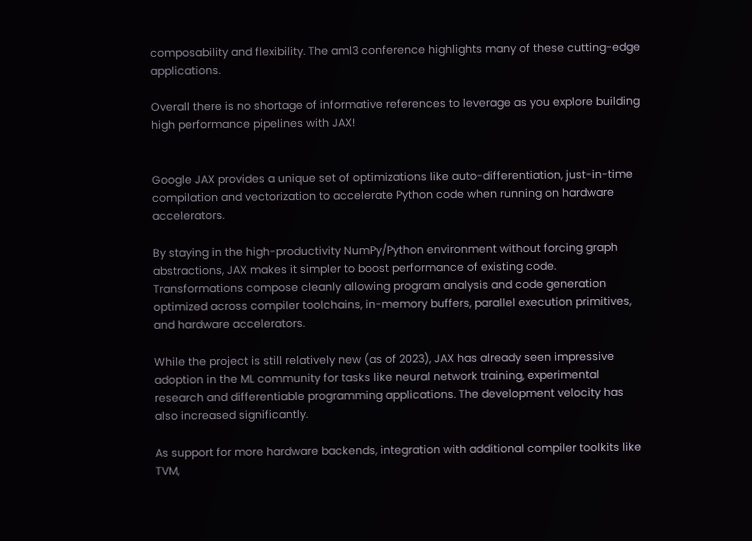composability and flexibility. The aml3 conference highlights many of these cutting-edge applications.

Overall there is no shortage of informative references to leverage as you explore building high performance pipelines with JAX!


Google JAX provides a unique set of optimizations like auto-differentiation, just-in-time compilation and vectorization to accelerate Python code when running on hardware accelerators.

By staying in the high-productivity NumPy/Python environment without forcing graph abstractions, JAX makes it simpler to boost performance of existing code. Transformations compose cleanly allowing program analysis and code generation optimized across compiler toolchains, in-memory buffers, parallel execution primitives, and hardware accelerators.

While the project is still relatively new (as of 2023), JAX has already seen impressive adoption in the ML community for tasks like neural network training, experimental research and differentiable programming applications. The development velocity has also increased significantly.

As support for more hardware backends, integration with additional compiler toolkits like TVM,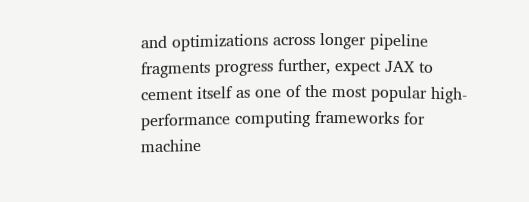and optimizations across longer pipeline fragments progress further, expect JAX to cement itself as one of the most popular high-performance computing frameworks for machine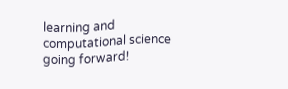learning and computational science going forward!